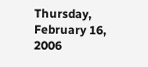Thursday, February 16, 2006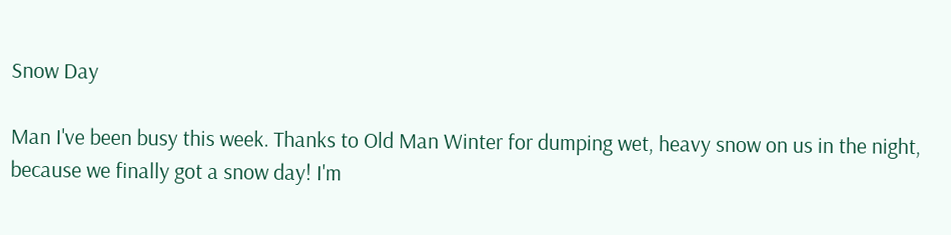Snow Day

Man I've been busy this week. Thanks to Old Man Winter for dumping wet, heavy snow on us in the night, because we finally got a snow day! I'm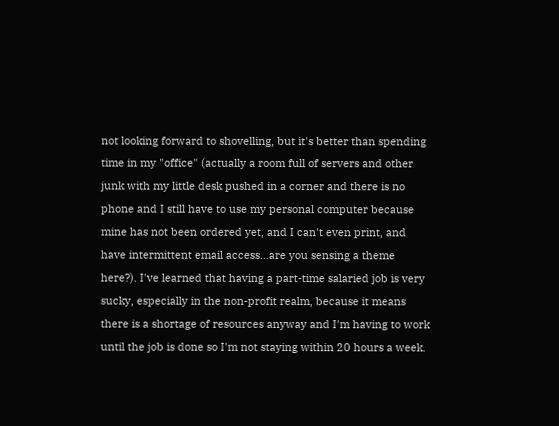not looking forward to shovelling, but it's better than spending time in my "office" (actually a room full of servers and other junk with my little desk pushed in a corner and there is no phone and I still have to use my personal computer because mine has not been ordered yet, and I can't even print, and have intermittent email access...are you sensing a theme here?). I've learned that having a part-time salaried job is very sucky, especially in the non-profit realm, because it means there is a shortage of resources anyway and I'm having to work until the job is done so I'm not staying within 20 hours a week.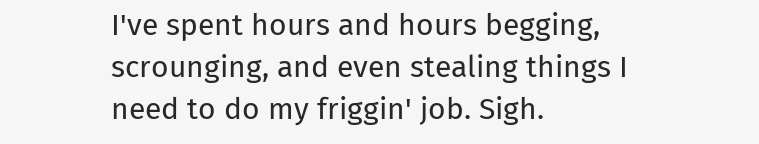I've spent hours and hours begging, scrounging, and even stealing things I need to do my friggin' job. Sigh.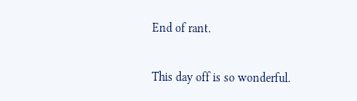End of rant.

This day off is so wonderful.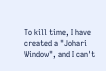To kill time, I have created a "Johari Window", and I can't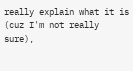really explain what it is (cuz I'm not really sure),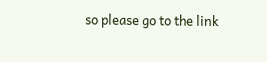so please go to the link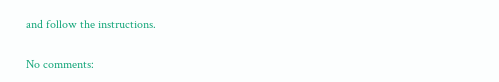and follow the instructions.

No comments: